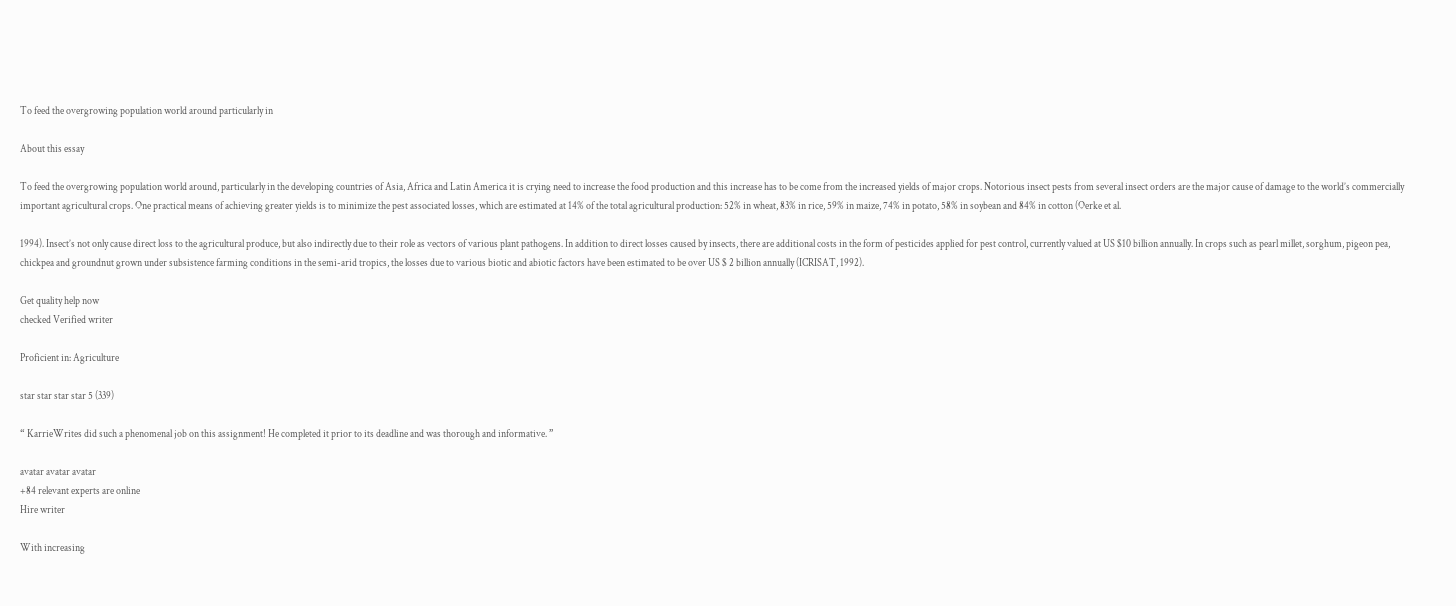To feed the overgrowing population world around particularly in

About this essay

To feed the overgrowing population world around, particularly in the developing countries of Asia, Africa and Latin America it is crying need to increase the food production and this increase has to be come from the increased yields of major crops. Notorious insect pests from several insect orders are the major cause of damage to the world’s commercially important agricultural crops. One practical means of achieving greater yields is to minimize the pest associated losses, which are estimated at 14% of the total agricultural production: 52% in wheat, 83% in rice, 59% in maize, 74% in potato, 58% in soybean and 84% in cotton (Oerke et al.

1994). Insect’s not only cause direct loss to the agricultural produce, but also indirectly due to their role as vectors of various plant pathogens. In addition to direct losses caused by insects, there are additional costs in the form of pesticides applied for pest control, currently valued at US $10 billion annually. In crops such as pearl millet, sorghum, pigeon pea, chickpea and groundnut grown under subsistence farming conditions in the semi-arid tropics, the losses due to various biotic and abiotic factors have been estimated to be over US $ 2 billion annually (ICRISAT, 1992).

Get quality help now
checked Verified writer

Proficient in: Agriculture

star star star star 5 (339)

“ KarrieWrites did such a phenomenal job on this assignment! He completed it prior to its deadline and was thorough and informative. ”

avatar avatar avatar
+84 relevant experts are online
Hire writer

With increasing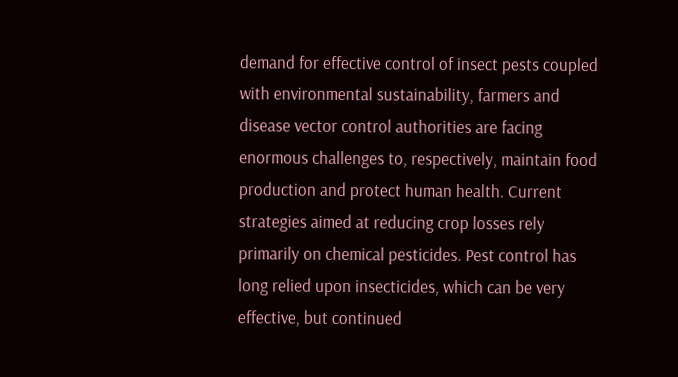demand for effective control of insect pests coupled with environmental sustainability, farmers and disease vector control authorities are facing enormous challenges to, respectively, maintain food production and protect human health. Current strategies aimed at reducing crop losses rely primarily on chemical pesticides. Pest control has long relied upon insecticides, which can be very effective, but continued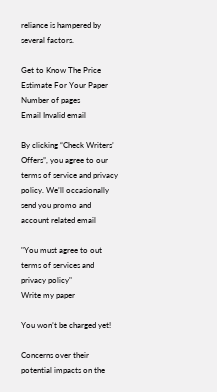reliance is hampered by several factors.

Get to Know The Price Estimate For Your Paper
Number of pages
Email Invalid email

By clicking “Check Writers’ Offers”, you agree to our terms of service and privacy policy. We’ll occasionally send you promo and account related email

"You must agree to out terms of services and privacy policy"
Write my paper

You won’t be charged yet!

Concerns over their potential impacts on the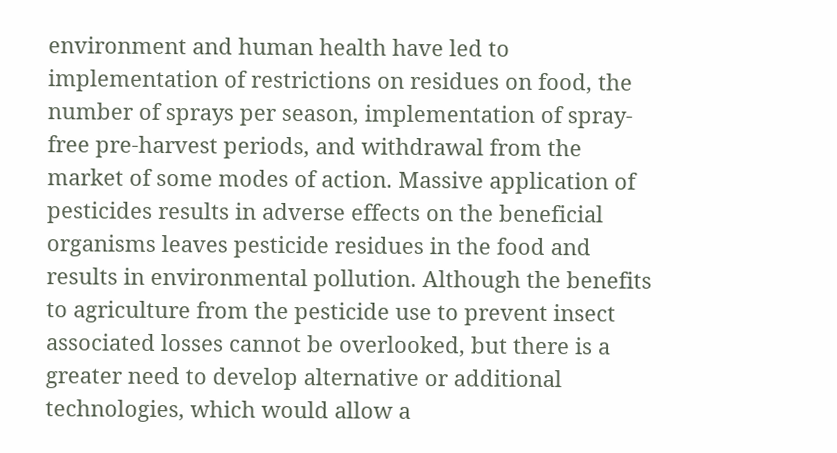environment and human health have led to implementation of restrictions on residues on food, the number of sprays per season, implementation of spray-free pre-harvest periods, and withdrawal from the market of some modes of action. Massive application of pesticides results in adverse effects on the beneficial organisms leaves pesticide residues in the food and results in environmental pollution. Although the benefits to agriculture from the pesticide use to prevent insect associated losses cannot be overlooked, but there is a greater need to develop alternative or additional technologies, which would allow a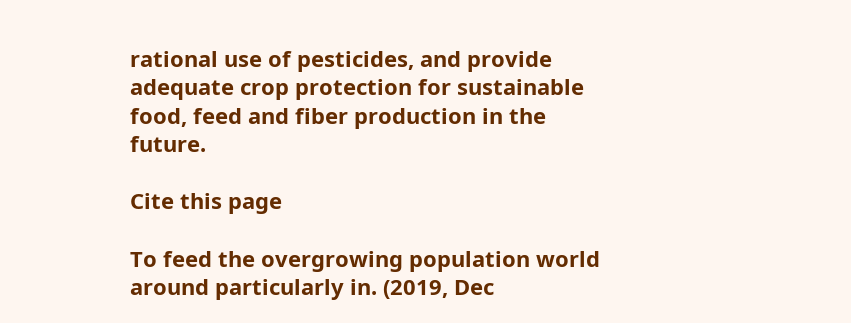rational use of pesticides, and provide adequate crop protection for sustainable food, feed and fiber production in the future.

Cite this page

To feed the overgrowing population world around particularly in. (2019, Dec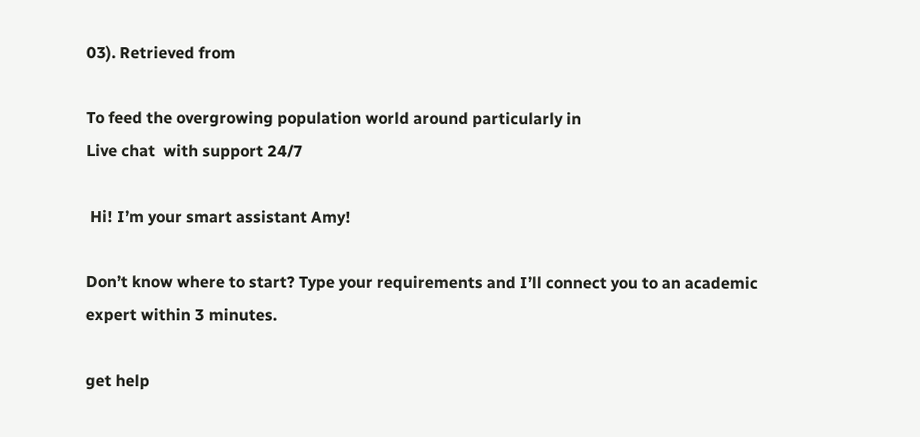03). Retrieved from

To feed the overgrowing population world around particularly in
Live chat  with support 24/7

 Hi! I’m your smart assistant Amy!

Don’t know where to start? Type your requirements and I’ll connect you to an academic expert within 3 minutes.

get help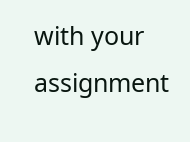with your assignment